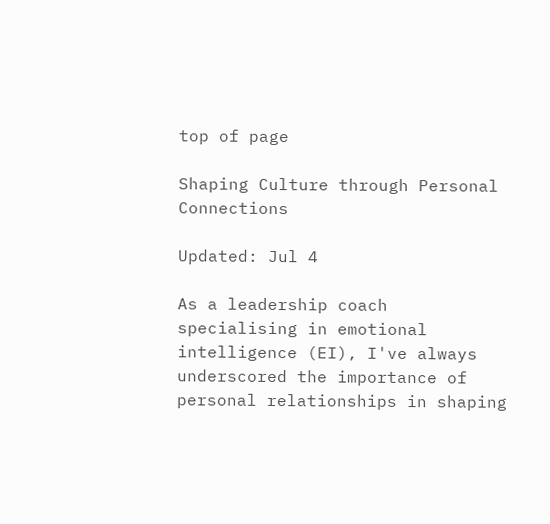top of page

Shaping Culture through Personal Connections

Updated: Jul 4

As a leadership coach specialising in emotional intelligence (EI), I've always underscored the importance of personal relationships in shaping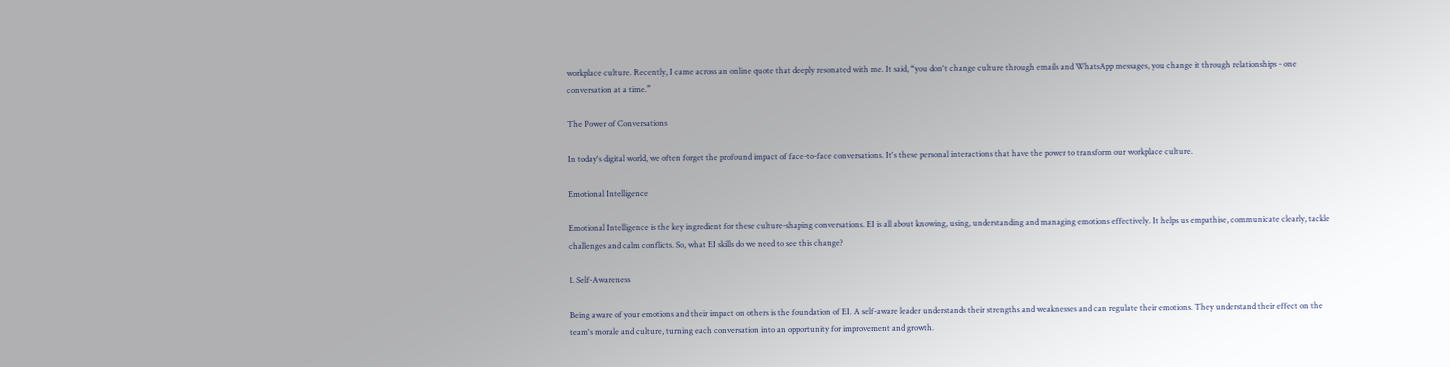workplace culture. Recently, I came across an online quote that deeply resonated with me. It said, “you don't change culture through emails and WhatsApp messages, you change it through relationships - one conversation at a time.”

The Power of Conversations

In today's digital world, we often forget the profound impact of face-to-face conversations. It's these personal interactions that have the power to transform our workplace culture.

Emotional Intelligence

Emotional Intelligence is the key ingredient for these culture-shaping conversations. EI is all about knowing, using, understanding and managing emotions effectively. It helps us empathise, communicate clearly, tackle challenges and calm conflicts. So, what EI skills do we need to see this change?

1. Self-Awareness

Being aware of your emotions and their impact on others is the foundation of EI. A self-aware leader understands their strengths and weaknesses and can regulate their emotions. They understand their effect on the team's morale and culture, turning each conversation into an opportunity for improvement and growth.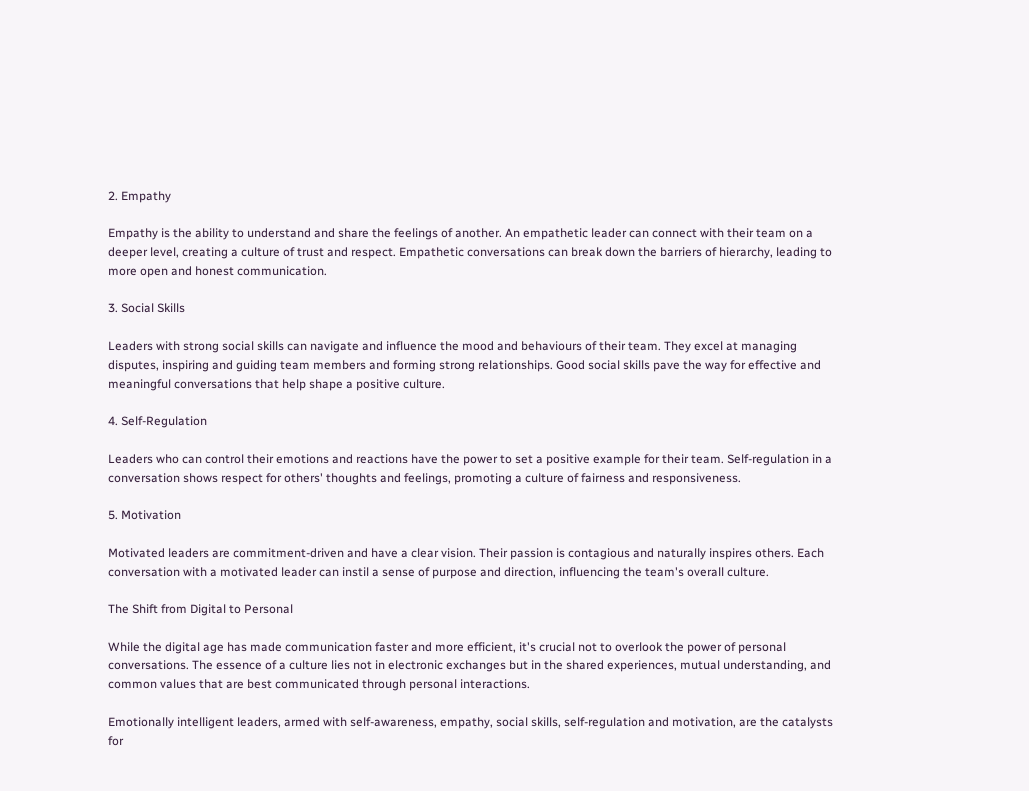2. Empathy

Empathy is the ability to understand and share the feelings of another. An empathetic leader can connect with their team on a deeper level, creating a culture of trust and respect. Empathetic conversations can break down the barriers of hierarchy, leading to more open and honest communication.

3. Social Skills

Leaders with strong social skills can navigate and influence the mood and behaviours of their team. They excel at managing disputes, inspiring and guiding team members and forming strong relationships. Good social skills pave the way for effective and meaningful conversations that help shape a positive culture.

4. Self-Regulation

Leaders who can control their emotions and reactions have the power to set a positive example for their team. Self-regulation in a conversation shows respect for others' thoughts and feelings, promoting a culture of fairness and responsiveness.

5. Motivation

Motivated leaders are commitment-driven and have a clear vision. Their passion is contagious and naturally inspires others. Each conversation with a motivated leader can instil a sense of purpose and direction, influencing the team's overall culture.

The Shift from Digital to Personal

While the digital age has made communication faster and more efficient, it's crucial not to overlook the power of personal conversations. The essence of a culture lies not in electronic exchanges but in the shared experiences, mutual understanding, and common values that are best communicated through personal interactions.

Emotionally intelligent leaders, armed with self-awareness, empathy, social skills, self-regulation and motivation, are the catalysts for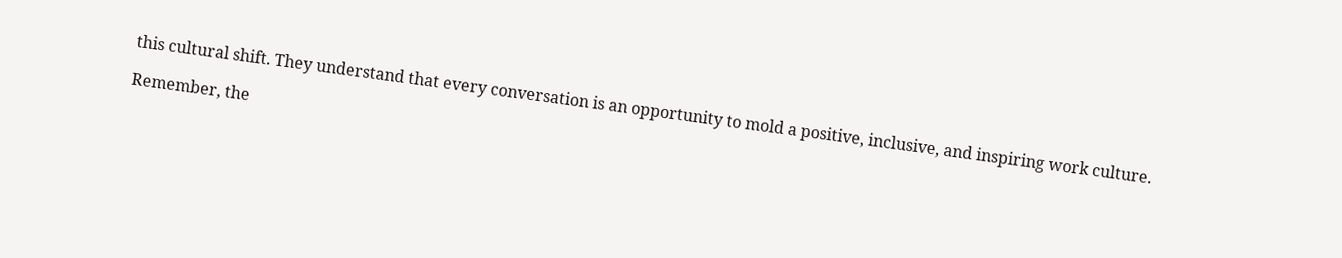this cultural shift. They understand that every conversation is an opportunity to mold a positive, inclusive, and inspiring work culture.

Remember, the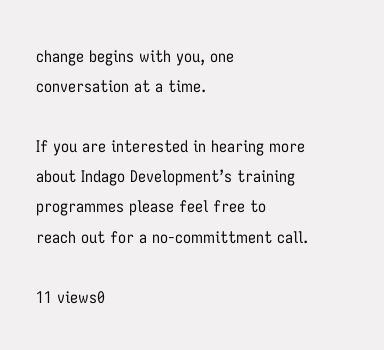change begins with you, one conversation at a time.

If you are interested in hearing more about Indago Development’s training programmes please feel free to reach out for a no-committment call.

11 views0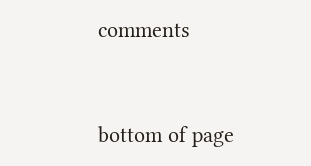comments


bottom of page